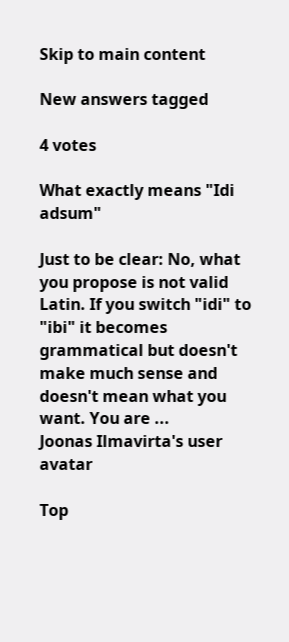Skip to main content

New answers tagged

4 votes

What exactly means "Idi adsum"

Just to be clear: No, what you propose is not valid Latin. If you switch "idi" to "ibi" it becomes grammatical but doesn't make much sense and doesn't mean what you want. You are ...
Joonas Ilmavirta's user avatar

Top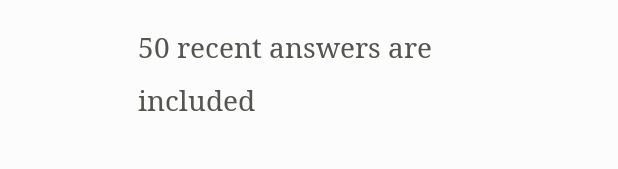50 recent answers are included